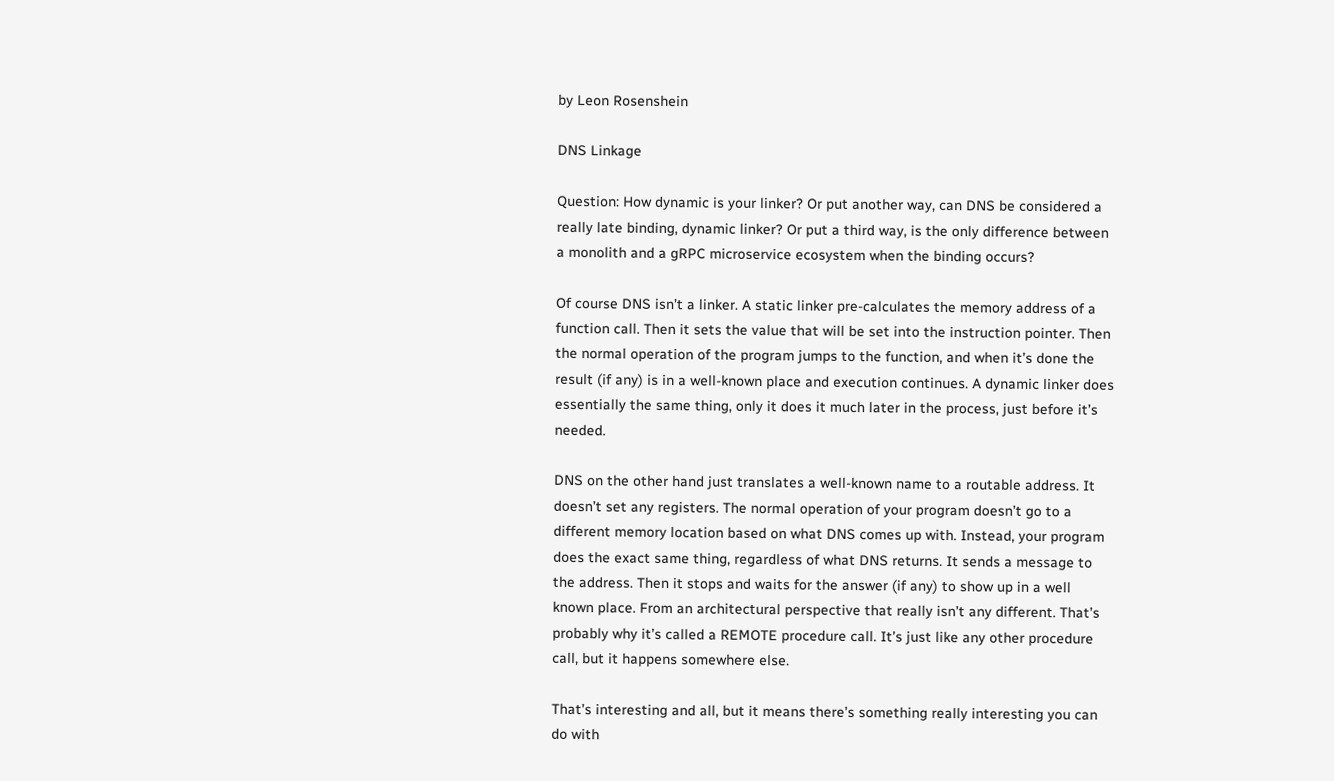by Leon Rosenshein

DNS Linkage

Question: How dynamic is your linker? Or put another way, can DNS be considered a really late binding, dynamic linker? Or put a third way, is the only difference between a monolith and a gRPC microservice ecosystem when the binding occurs?

Of course DNS isn’t a linker. A static linker pre-calculates the memory address of a function call. Then it sets the value that will be set into the instruction pointer. Then the normal operation of the program jumps to the function, and when it’s done the result (if any) is in a well-known place and execution continues. A dynamic linker does essentially the same thing, only it does it much later in the process, just before it’s needed.

DNS on the other hand just translates a well-known name to a routable address. It doesn’t set any registers. The normal operation of your program doesn’t go to a different memory location based on what DNS comes up with. Instead, your program does the exact same thing, regardless of what DNS returns. It sends a message to the address. Then it stops and waits for the answer (if any) to show up in a well known place. From an architectural perspective that really isn’t any different. That’s probably why it’s called a REMOTE procedure call. It’s just like any other procedure call, but it happens somewhere else.

That’s interesting and all, but it means there’s something really interesting you can do with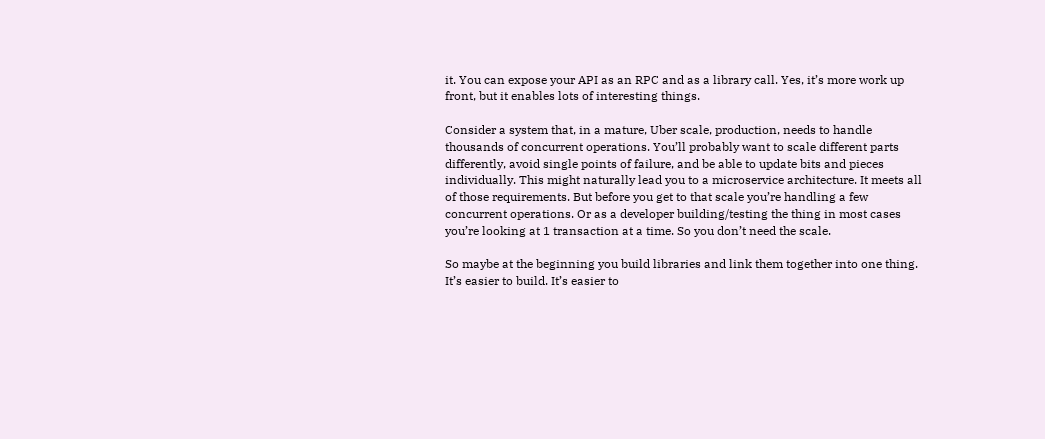it. You can expose your API as an RPC and as a library call. Yes, it’s more work up front, but it enables lots of interesting things.

Consider a system that, in a mature, Uber scale, production, needs to handle thousands of concurrent operations. You’ll probably want to scale different parts differently, avoid single points of failure, and be able to update bits and pieces individually. This might naturally lead you to a microservice architecture. It meets all of those requirements. But before you get to that scale you’re handling a few concurrent operations. Or as a developer building/testing the thing in most cases you’re looking at 1 transaction at a time. So you don’t need the scale.

So maybe at the beginning you build libraries and link them together into one thing. It’s easier to build. It’s easier to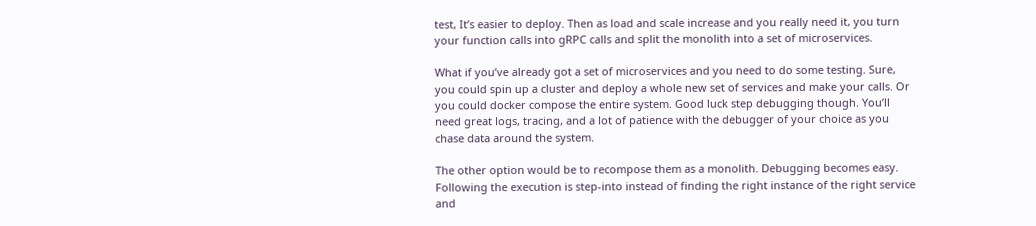test, It’s easier to deploy. Then as load and scale increase and you really need it, you turn your function calls into gRPC calls and split the monolith into a set of microservices.

What if you’ve already got a set of microservices and you need to do some testing. Sure, you could spin up a cluster and deploy a whole new set of services and make your calls. Or you could docker compose the entire system. Good luck step debugging though. You’ll need great logs, tracing, and a lot of patience with the debugger of your choice as you chase data around the system.

The other option would be to recompose them as a monolith. Debugging becomes easy. Following the execution is step-into instead of finding the right instance of the right service and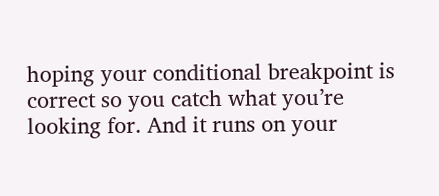hoping your conditional breakpoint is correct so you catch what you’re looking for. And it runs on your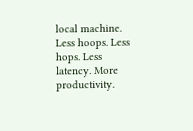local machine. Less hoops. Less hops. Less latency. More productivity.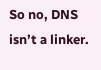So no, DNS isn’t a linker.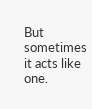But sometimes it acts like one.